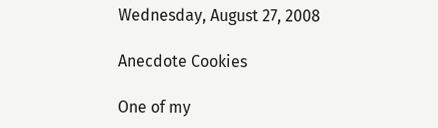Wednesday, August 27, 2008

Anecdote Cookies

One of my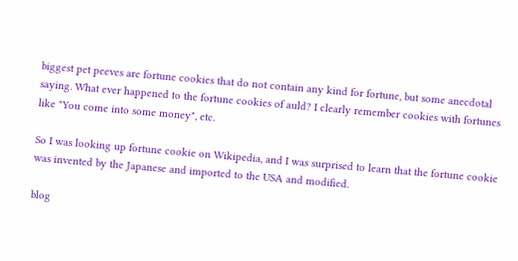biggest pet peeves are fortune cookies that do not contain any kind for fortune, but some anecdotal saying. What ever happened to the fortune cookies of auld? I clearly remember cookies with fortunes like "You come into some money", etc.

So I was looking up fortune cookie on Wikipedia, and I was surprised to learn that the fortune cookie was invented by the Japanese and imported to the USA and modified.

blog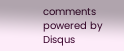comments powered by Disqus